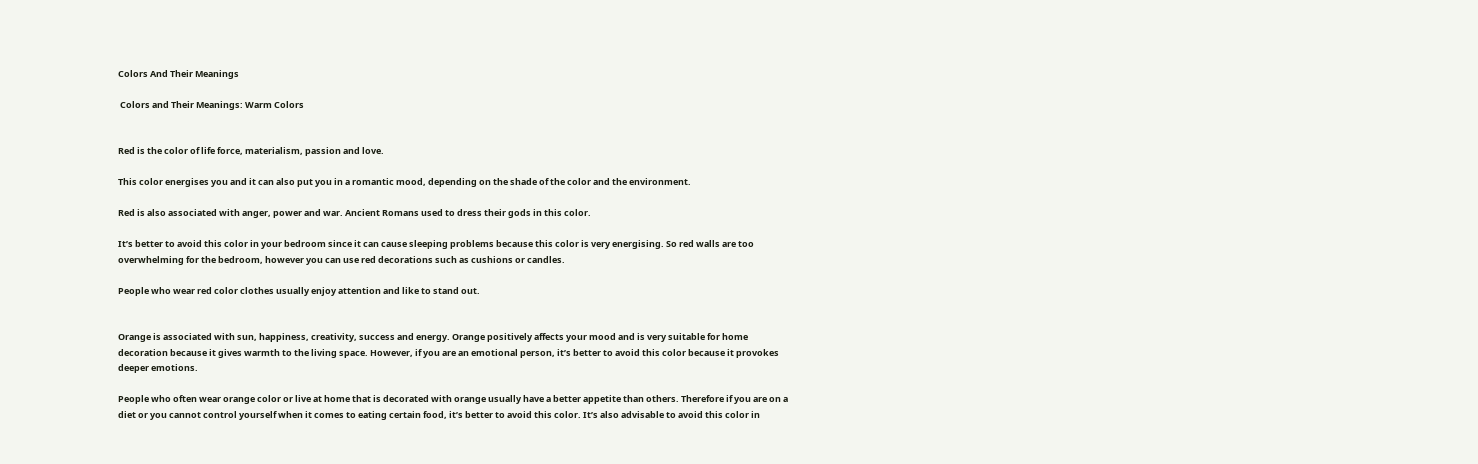Colors And Their Meanings

 Colors and Their Meanings: Warm Colors


Red is the color of life force, materialism, passion and love.

This color energises you and it can also put you in a romantic mood, depending on the shade of the color and the environment.

Red is also associated with anger, power and war. Ancient Romans used to dress their gods in this color.

It’s better to avoid this color in your bedroom since it can cause sleeping problems because this color is very energising. So red walls are too overwhelming for the bedroom, however you can use red decorations such as cushions or candles.

People who wear red color clothes usually enjoy attention and like to stand out.


Orange is associated with sun, happiness, creativity, success and energy. Orange positively affects your mood and is very suitable for home decoration because it gives warmth to the living space. However, if you are an emotional person, it’s better to avoid this color because it provokes deeper emotions.

People who often wear orange color or live at home that is decorated with orange usually have a better appetite than others. Therefore if you are on a diet or you cannot control yourself when it comes to eating certain food, it’s better to avoid this color. It’s also advisable to avoid this color in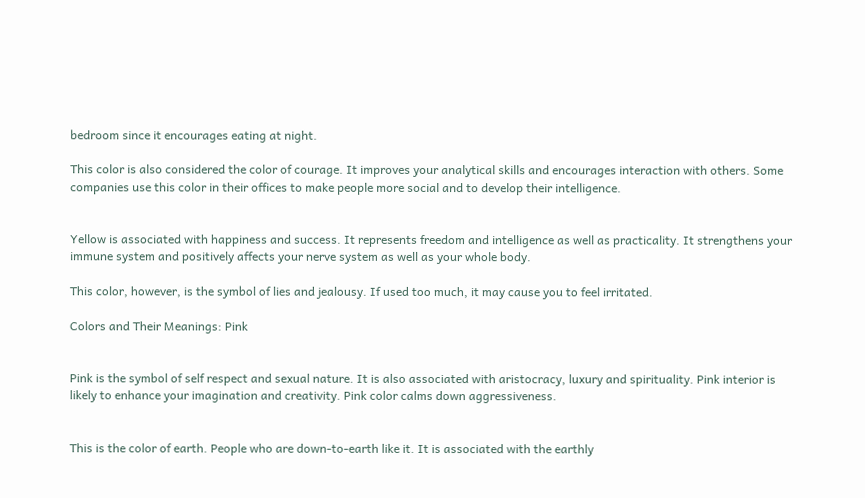bedroom since it encourages eating at night.

This color is also considered the color of courage. It improves your analytical skills and encourages interaction with others. Some companies use this color in their offices to make people more social and to develop their intelligence.


Yellow is associated with happiness and success. It represents freedom and intelligence as well as practicality. It strengthens your immune system and positively affects your nerve system as well as your whole body.

This color, however, is the symbol of lies and jealousy. If used too much, it may cause you to feel irritated.

Colors and Their Meanings: Pink


Pink is the symbol of self respect and sexual nature. It is also associated with aristocracy, luxury and spirituality. Pink interior is likely to enhance your imagination and creativity. Pink color calms down aggressiveness.


This is the color of earth. People who are down-to-earth like it. It is associated with the earthly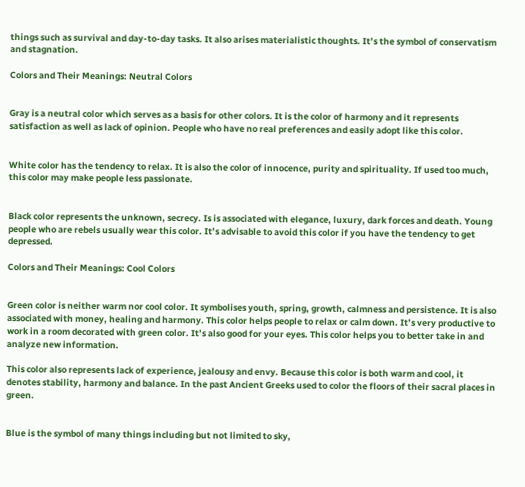things such as survival and day-to-day tasks. It also arises materialistic thoughts. It’s the symbol of conservatism and stagnation.

Colors and Their Meanings: Neutral Colors


Gray is a neutral color which serves as a basis for other colors. It is the color of harmony and it represents satisfaction as well as lack of opinion. People who have no real preferences and easily adopt like this color.


White color has the tendency to relax. It is also the color of innocence, purity and spirituality. If used too much, this color may make people less passionate.


Black color represents the unknown, secrecy. Is is associated with elegance, luxury, dark forces and death. Young people who are rebels usually wear this color. It’s advisable to avoid this color if you have the tendency to get depressed.

Colors and Their Meanings: Cool Colors


Green color is neither warm nor cool color. It symbolises youth, spring, growth, calmness and persistence. It is also associated with money, healing and harmony. This color helps people to relax or calm down. It’s very productive to work in a room decorated with green color. It’s also good for your eyes. This color helps you to better take in and analyze new information.

This color also represents lack of experience, jealousy and envy. Because this color is both warm and cool, it denotes stability, harmony and balance. In the past Ancient Greeks used to color the floors of their sacral places in green.


Blue is the symbol of many things including but not limited to sky,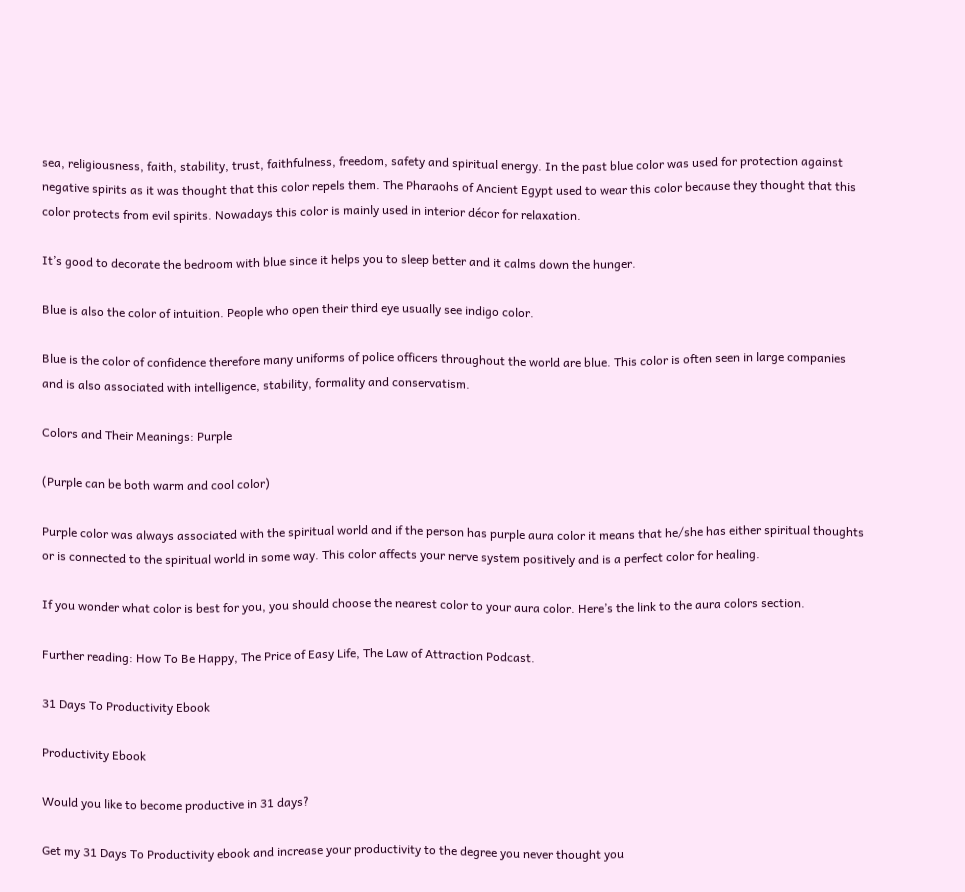sea, religiousness, faith, stability, trust, faithfulness, freedom, safety and spiritual energy. In the past blue color was used for protection against negative spirits as it was thought that this color repels them. The Pharaohs of Ancient Egypt used to wear this color because they thought that this color protects from evil spirits. Nowadays this color is mainly used in interior décor for relaxation.

It’s good to decorate the bedroom with blue since it helps you to sleep better and it calms down the hunger.

Blue is also the color of intuition. People who open their third eye usually see indigo color.

Blue is the color of confidence therefore many uniforms of police officers throughout the world are blue. This color is often seen in large companies and is also associated with intelligence, stability, formality and conservatism.

Colors and Their Meanings: Purple

(Purple can be both warm and cool color)

Purple color was always associated with the spiritual world and if the person has purple aura color it means that he/she has either spiritual thoughts or is connected to the spiritual world in some way. This color affects your nerve system positively and is a perfect color for healing.

If you wonder what color is best for you, you should choose the nearest color to your aura color. Here’s the link to the aura colors section.

Further reading: How To Be Happy, The Price of Easy Life, The Law of Attraction Podcast.

31 Days To Productivity Ebook

Productivity Ebook

Would you like to become productive in 31 days?

Get my 31 Days To Productivity ebook and increase your productivity to the degree you never thought you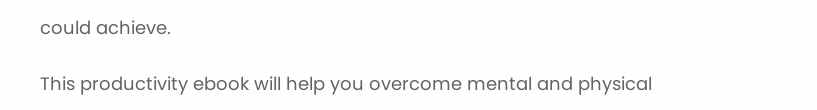could achieve.

This productivity ebook will help you overcome mental and physical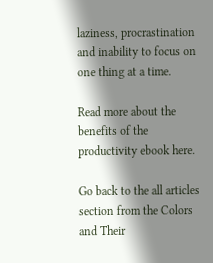laziness, procrastination and inability to focus on one thing at a time.

Read more about the benefits of the productivity ebook here.

Go back to the all articles section from the Colors and Their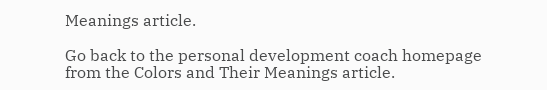Meanings article.

Go back to the personal development coach homepage from the Colors and Their Meanings article.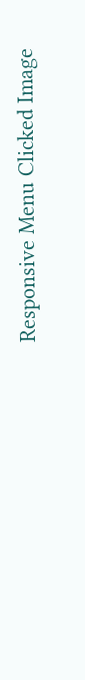Responsive Menu Clicked Image